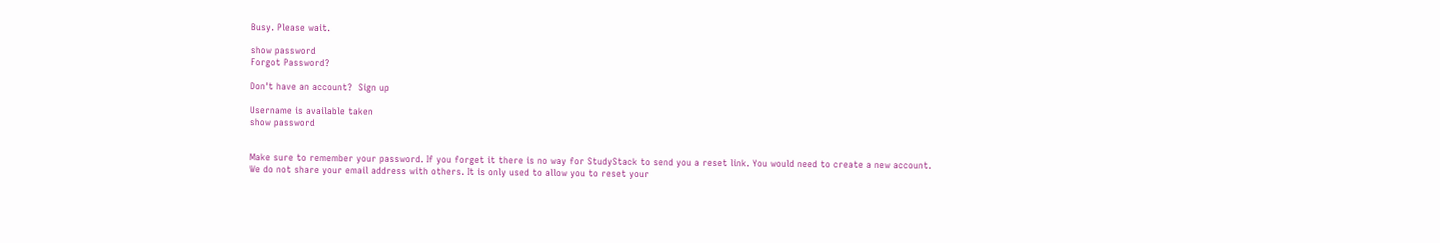Busy. Please wait.

show password
Forgot Password?

Don't have an account?  Sign up

Username is available taken
show password


Make sure to remember your password. If you forget it there is no way for StudyStack to send you a reset link. You would need to create a new account.
We do not share your email address with others. It is only used to allow you to reset your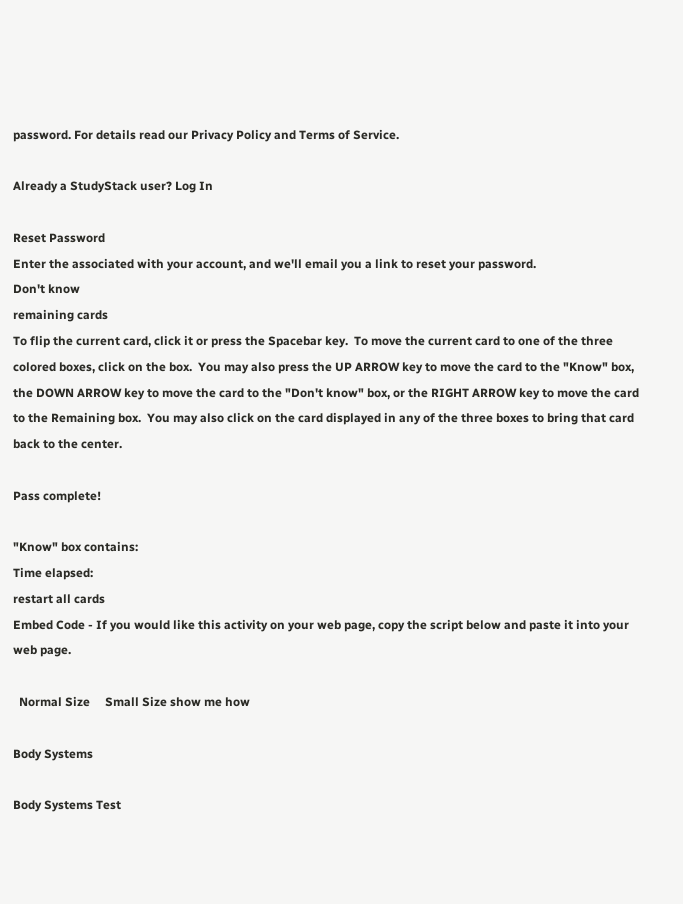password. For details read our Privacy Policy and Terms of Service.

Already a StudyStack user? Log In

Reset Password
Enter the associated with your account, and we'll email you a link to reset your password.
Don't know
remaining cards
To flip the current card, click it or press the Spacebar key.  To move the current card to one of the three colored boxes, click on the box.  You may also press the UP ARROW key to move the card to the "Know" box, the DOWN ARROW key to move the card to the "Don't know" box, or the RIGHT ARROW key to move the card to the Remaining box.  You may also click on the card displayed in any of the three boxes to bring that card back to the center.

Pass complete!

"Know" box contains:
Time elapsed:
restart all cards
Embed Code - If you would like this activity on your web page, copy the script below and paste it into your web page.

  Normal Size     Small Size show me how

Body Systems

Body Systems Test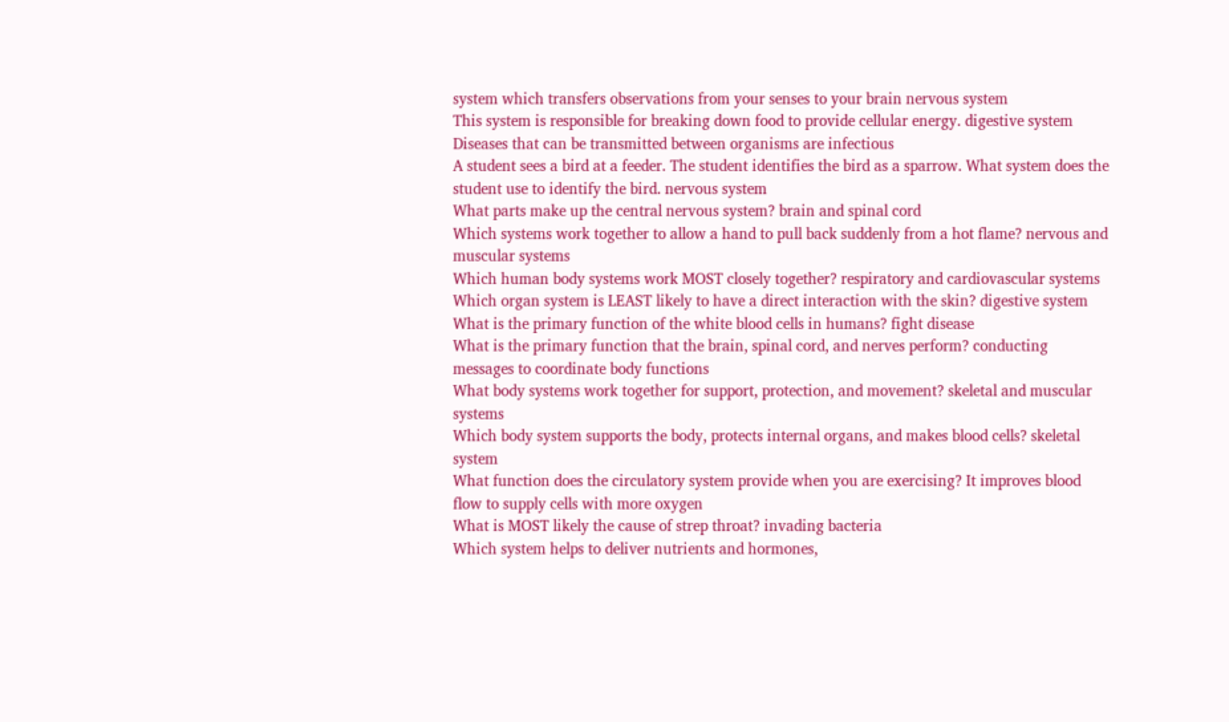system which transfers observations from your senses to your brain nervous system
This system is responsible for breaking down food to provide cellular energy. digestive system
Diseases that can be transmitted between organisms are infectious
A student sees a bird at a feeder. The student identifies the bird as a sparrow. What system does the student use to identify the bird. nervous system
What parts make up the central nervous system? brain and spinal cord
Which systems work together to allow a hand to pull back suddenly from a hot flame? nervous and muscular systems
Which human body systems work MOST closely together? respiratory and cardiovascular systems
Which organ system is LEAST likely to have a direct interaction with the skin? digestive system
What is the primary function of the white blood cells in humans? fight disease
What is the primary function that the brain, spinal cord, and nerves perform? conducting messages to coordinate body functions
What body systems work together for support, protection, and movement? skeletal and muscular systems
Which body system supports the body, protects internal organs, and makes blood cells? skeletal system
What function does the circulatory system provide when you are exercising? It improves blood flow to supply cells with more oxygen
What is MOST likely the cause of strep throat? invading bacteria
Which system helps to deliver nutrients and hormones,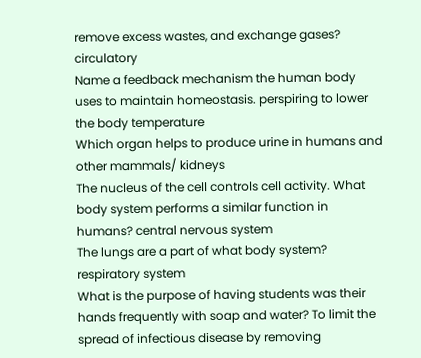remove excess wastes, and exchange gases? circulatory
Name a feedback mechanism the human body uses to maintain homeostasis. perspiring to lower the body temperature
Which organ helps to produce urine in humans and other mammals/ kidneys
The nucleus of the cell controls cell activity. What body system performs a similar function in humans? central nervous system
The lungs are a part of what body system? respiratory system
What is the purpose of having students was their hands frequently with soap and water? To limit the spread of infectious disease by removing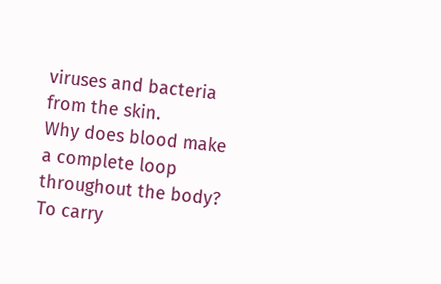viruses and bacteria from the skin.
Why does blood make a complete loop throughout the body? To carry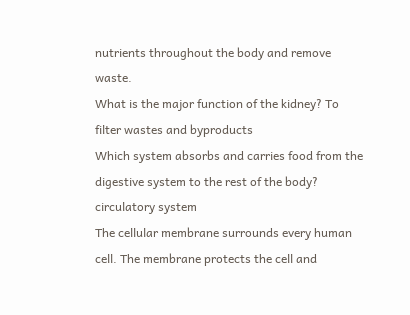nutrients throughout the body and remove waste.
What is the major function of the kidney? To filter wastes and byproducts
Which system absorbs and carries food from the digestive system to the rest of the body? circulatory system
The cellular membrane surrounds every human cell. The membrane protects the cell and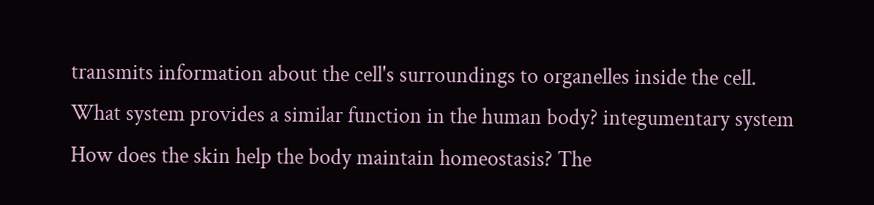transmits information about the cell's surroundings to organelles inside the cell. What system provides a similar function in the human body? integumentary system
How does the skin help the body maintain homeostasis? The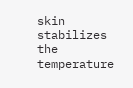skin stabilizes the temperature